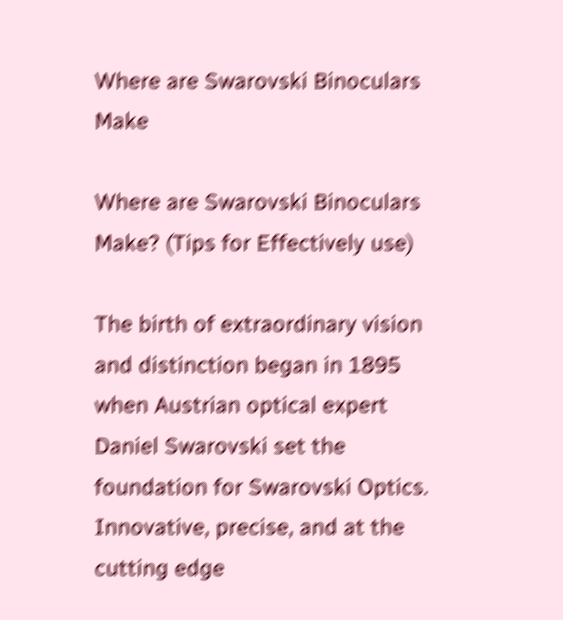Where are Swarovski Binoculars Make

Where are Swarovski Binoculars Make? (Tips for Effectively use)

The birth of extraordinary vision and distinction began in 1895 when Austrian optical expert Daniel Swarovski set the foundation for Swarovski Optics. Innovative, precise, and at the cutting edge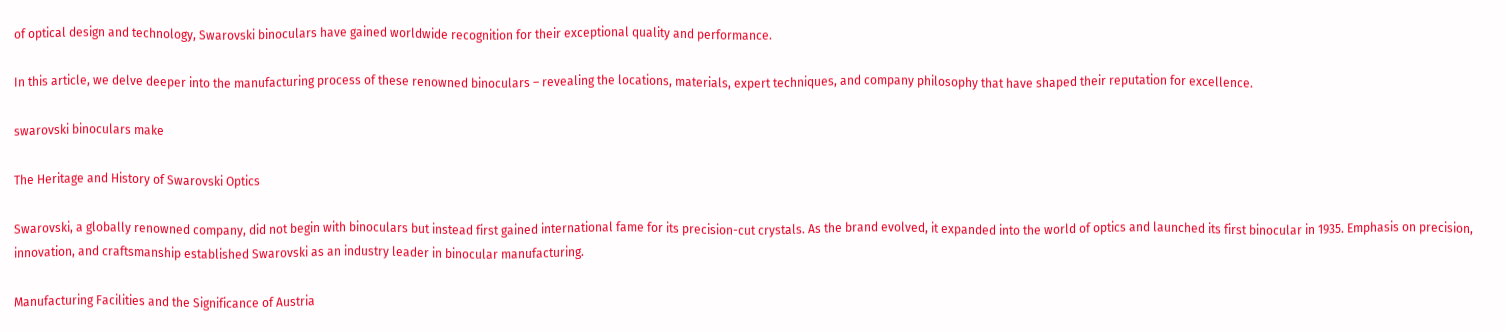of optical design and technology, Swarovski binoculars have gained worldwide recognition for their exceptional quality and performance.

In this article, we delve deeper into the manufacturing process of these renowned binoculars – revealing the locations, materials, expert techniques, and company philosophy that have shaped their reputation for excellence.

swarovski binoculars make

The Heritage and History of Swarovski Optics

Swarovski, a globally renowned company, did not begin with binoculars but instead first gained international fame for its precision-cut crystals. As the brand evolved, it expanded into the world of optics and launched its first binocular in 1935. Emphasis on precision, innovation, and craftsmanship established Swarovski as an industry leader in binocular manufacturing.

Manufacturing Facilities and the Significance of Austria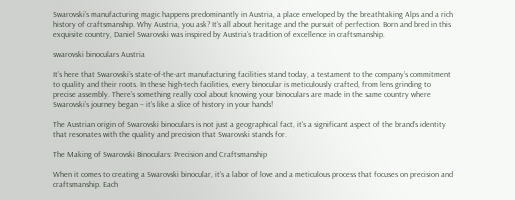Swarovski’s manufacturing magic happens predominantly in Austria, a place enveloped by the breathtaking Alps and a rich history of craftsmanship. Why Austria, you ask? It’s all about heritage and the pursuit of perfection. Born and bred in this exquisite country, Daniel Swarovski was inspired by Austria’s tradition of excellence in craftsmanship.

swarovski binoculars Austria

It’s here that Swarovski’s state-of-the-art manufacturing facilities stand today, a testament to the company’s commitment to quality and their roots. In these high-tech facilities, every binocular is meticulously crafted, from lens grinding to precise assembly. There’s something really cool about knowing your binoculars are made in the same country where Swarovski’s journey began – it’s like a slice of history in your hands!

The Austrian origin of Swarovski binoculars is not just a geographical fact, it’s a significant aspect of the brand’s identity that resonates with the quality and precision that Swarovski stands for.

The Making of Swarovski Binoculars: Precision and Craftsmanship

When it comes to creating a Swarovski binocular, it’s a labor of love and a meticulous process that focuses on precision and craftsmanship. Each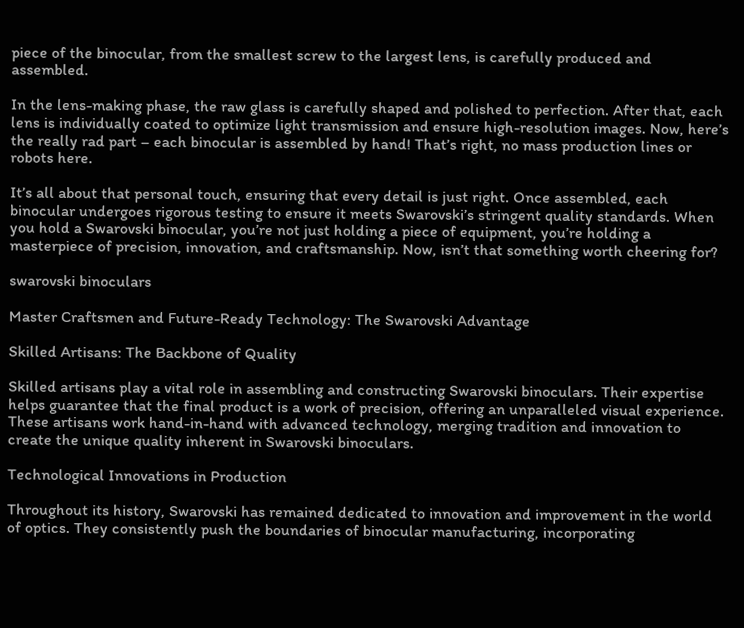piece of the binocular, from the smallest screw to the largest lens, is carefully produced and assembled.

In the lens-making phase, the raw glass is carefully shaped and polished to perfection. After that, each lens is individually coated to optimize light transmission and ensure high-resolution images. Now, here’s the really rad part – each binocular is assembled by hand! That’s right, no mass production lines or robots here.

It’s all about that personal touch, ensuring that every detail is just right. Once assembled, each binocular undergoes rigorous testing to ensure it meets Swarovski’s stringent quality standards. When you hold a Swarovski binocular, you’re not just holding a piece of equipment, you’re holding a masterpiece of precision, innovation, and craftsmanship. Now, isn’t that something worth cheering for?

swarovski binoculars

Master Craftsmen and Future-Ready Technology: The Swarovski Advantage

Skilled Artisans: The Backbone of Quality

Skilled artisans play a vital role in assembling and constructing Swarovski binoculars. Their expertise helps guarantee that the final product is a work of precision, offering an unparalleled visual experience. These artisans work hand-in-hand with advanced technology, merging tradition and innovation to create the unique quality inherent in Swarovski binoculars.

Technological Innovations in Production

Throughout its history, Swarovski has remained dedicated to innovation and improvement in the world of optics. They consistently push the boundaries of binocular manufacturing, incorporating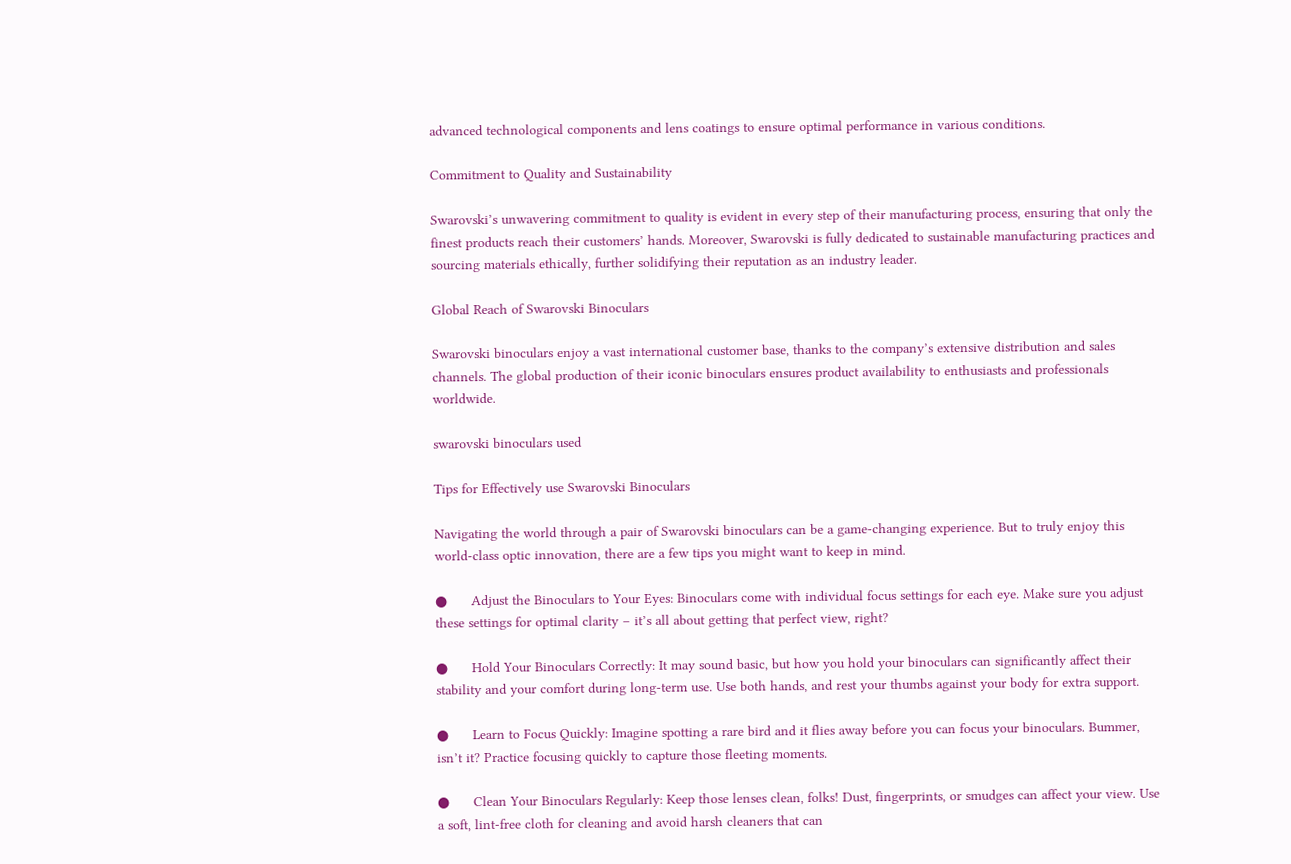advanced technological components and lens coatings to ensure optimal performance in various conditions.

Commitment to Quality and Sustainability

Swarovski’s unwavering commitment to quality is evident in every step of their manufacturing process, ensuring that only the finest products reach their customers’ hands. Moreover, Swarovski is fully dedicated to sustainable manufacturing practices and sourcing materials ethically, further solidifying their reputation as an industry leader.

Global Reach of Swarovski Binoculars

Swarovski binoculars enjoy a vast international customer base, thanks to the company’s extensive distribution and sales channels. The global production of their iconic binoculars ensures product availability to enthusiasts and professionals worldwide.

swarovski binoculars used

Tips for Effectively use Swarovski Binoculars

Navigating the world through a pair of Swarovski binoculars can be a game-changing experience. But to truly enjoy this world-class optic innovation, there are a few tips you might want to keep in mind.

●      Adjust the Binoculars to Your Eyes: Binoculars come with individual focus settings for each eye. Make sure you adjust these settings for optimal clarity – it’s all about getting that perfect view, right?

●      Hold Your Binoculars Correctly: It may sound basic, but how you hold your binoculars can significantly affect their stability and your comfort during long-term use. Use both hands, and rest your thumbs against your body for extra support.

●      Learn to Focus Quickly: Imagine spotting a rare bird and it flies away before you can focus your binoculars. Bummer, isn’t it? Practice focusing quickly to capture those fleeting moments.

●      Clean Your Binoculars Regularly: Keep those lenses clean, folks! Dust, fingerprints, or smudges can affect your view. Use a soft, lint-free cloth for cleaning and avoid harsh cleaners that can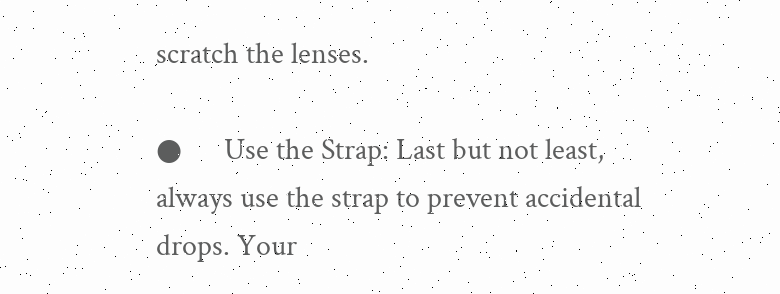scratch the lenses.

●      Use the Strap: Last but not least, always use the strap to prevent accidental drops. Your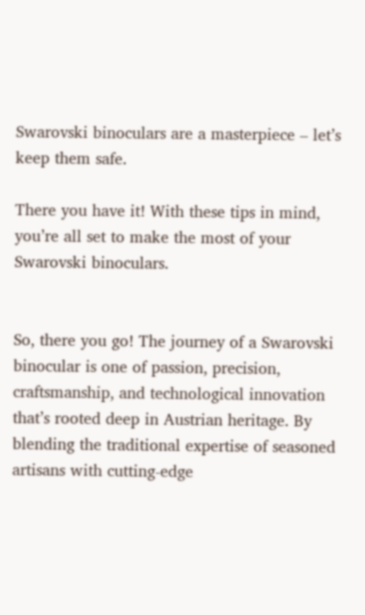Swarovski binoculars are a masterpiece – let’s keep them safe.

There you have it! With these tips in mind, you’re all set to make the most of your Swarovski binoculars.


So, there you go! The journey of a Swarovski binocular is one of passion, precision, craftsmanship, and technological innovation that’s rooted deep in Austrian heritage. By blending the traditional expertise of seasoned artisans with cutting-edge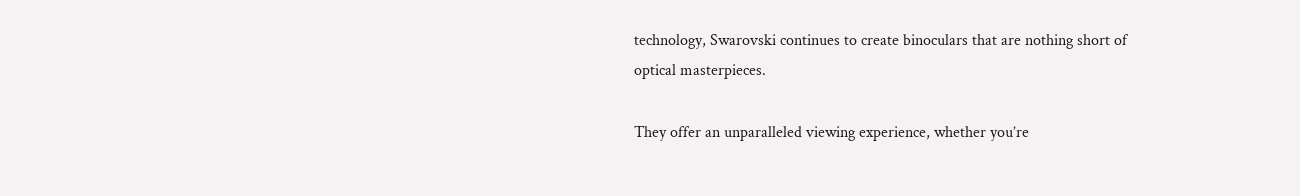technology, Swarovski continues to create binoculars that are nothing short of optical masterpieces.

They offer an unparalleled viewing experience, whether you’re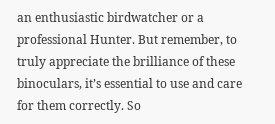an enthusiastic birdwatcher or a professional Hunter. But remember, to truly appreciate the brilliance of these binoculars, it’s essential to use and care for them correctly. So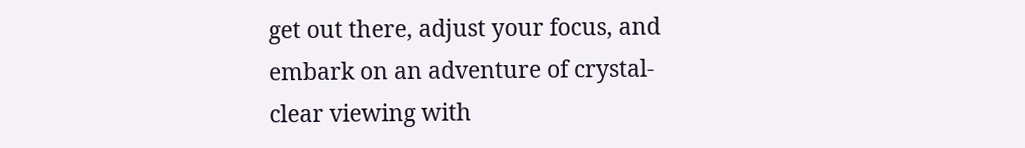get out there, adjust your focus, and embark on an adventure of crystal-clear viewing with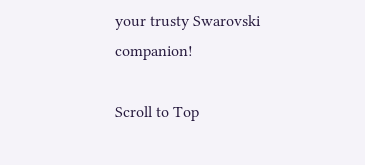your trusty Swarovski companion!

Scroll to Top